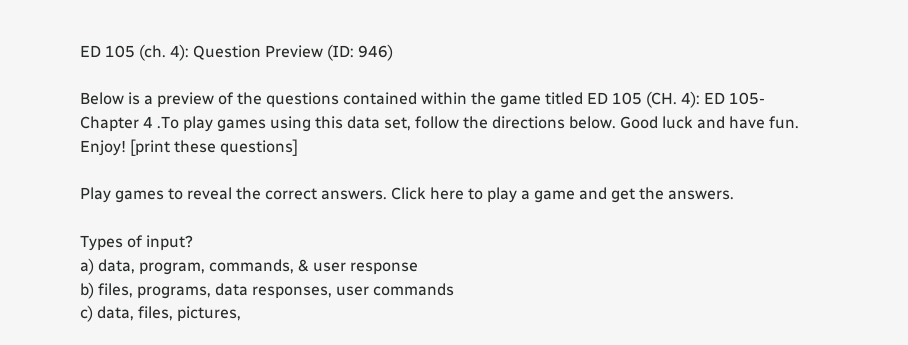ED 105 (ch. 4): Question Preview (ID: 946)

Below is a preview of the questions contained within the game titled ED 105 (CH. 4): ED 105- Chapter 4 .To play games using this data set, follow the directions below. Good luck and have fun. Enjoy! [print these questions]

Play games to reveal the correct answers. Click here to play a game and get the answers.

Types of input?
a) data, program, commands, & user response
b) files, programs, data responses, user commands
c) data, files, pictures,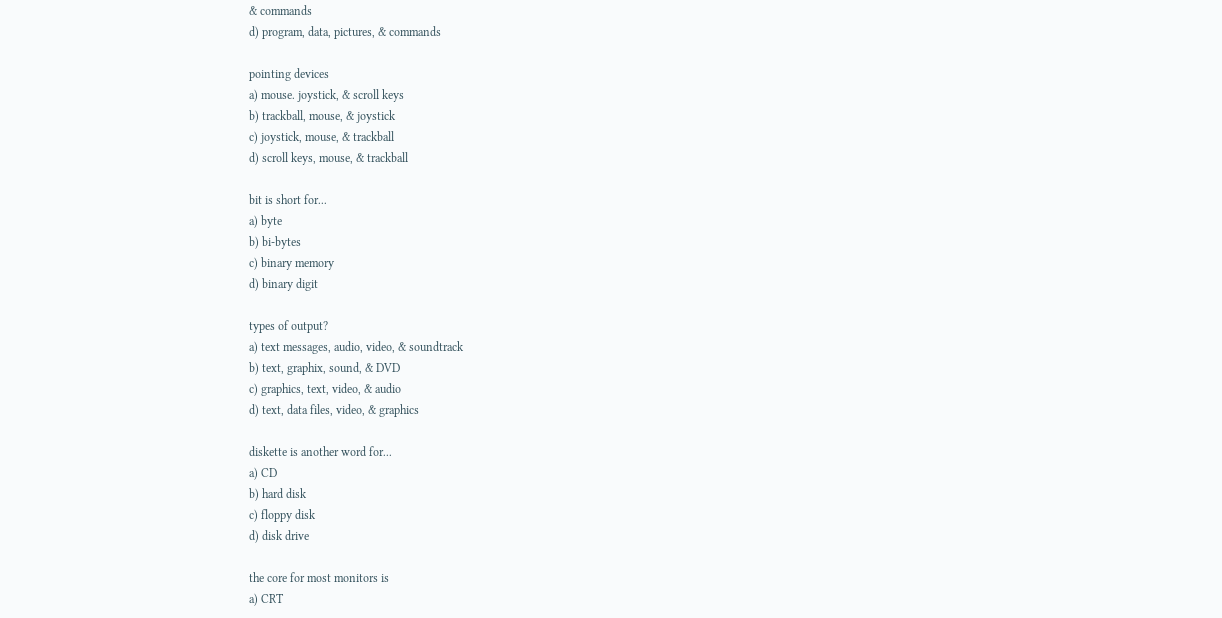& commands
d) program, data, pictures, & commands

pointing devices
a) mouse. joystick, & scroll keys
b) trackball, mouse, & joystick
c) joystick, mouse, & trackball
d) scroll keys, mouse, & trackball

bit is short for...
a) byte
b) bi-bytes
c) binary memory
d) binary digit

types of output?
a) text messages, audio, video, & soundtrack
b) text, graphix, sound, & DVD
c) graphics, text, video, & audio
d) text, data files, video, & graphics

diskette is another word for...
a) CD
b) hard disk
c) floppy disk
d) disk drive

the core for most monitors is
a) CRT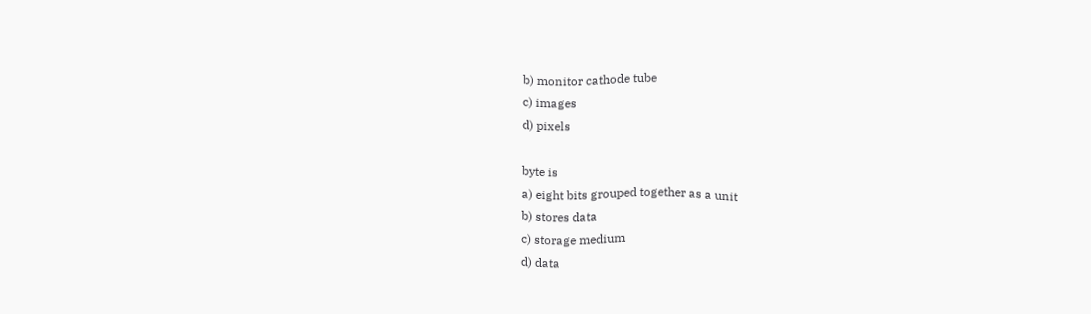b) monitor cathode tube
c) images
d) pixels

byte is
a) eight bits grouped together as a unit
b) stores data
c) storage medium
d) data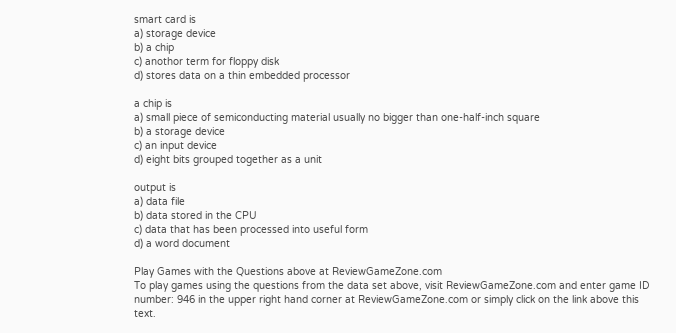smart card is
a) storage device
b) a chip
c) anothor term for floppy disk
d) stores data on a thin embedded processor

a chip is
a) small piece of semiconducting material usually no bigger than one-half-inch square
b) a storage device
c) an input device
d) eight bits grouped together as a unit

output is
a) data file
b) data stored in the CPU
c) data that has been processed into useful form
d) a word document

Play Games with the Questions above at ReviewGameZone.com
To play games using the questions from the data set above, visit ReviewGameZone.com and enter game ID number: 946 in the upper right hand corner at ReviewGameZone.com or simply click on the link above this text.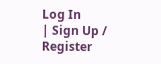Log In
| Sign Up / Register